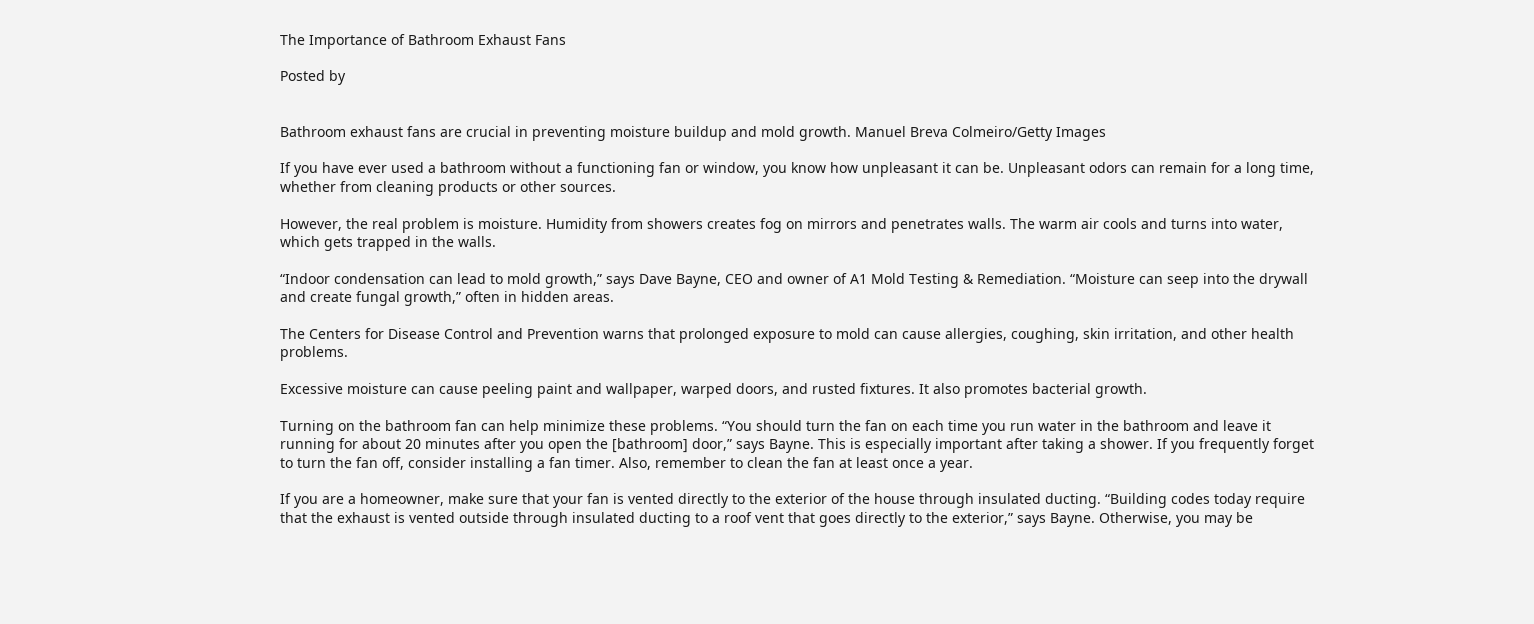The Importance of Bathroom Exhaust Fans

Posted by


Bathroom exhaust fans are crucial in preventing moisture buildup and mold growth. Manuel Breva Colmeiro/Getty Images

If you have ever used a bathroom without a functioning fan or window, you know how unpleasant it can be. Unpleasant odors can remain for a long time, whether from cleaning products or other sources.

However, the real problem is moisture. Humidity from showers creates fog on mirrors and penetrates walls. The warm air cools and turns into water, which gets trapped in the walls.

“Indoor condensation can lead to mold growth,” says Dave Bayne, CEO and owner of A1 Mold Testing & Remediation. “Moisture can seep into the drywall and create fungal growth,” often in hidden areas.

The Centers for Disease Control and Prevention warns that prolonged exposure to mold can cause allergies, coughing, skin irritation, and other health problems.

Excessive moisture can cause peeling paint and wallpaper, warped doors, and rusted fixtures. It also promotes bacterial growth.

Turning on the bathroom fan can help minimize these problems. “You should turn the fan on each time you run water in the bathroom and leave it running for about 20 minutes after you open the [bathroom] door,” says Bayne. This is especially important after taking a shower. If you frequently forget to turn the fan off, consider installing a fan timer. Also, remember to clean the fan at least once a year.

If you are a homeowner, make sure that your fan is vented directly to the exterior of the house through insulated ducting. “Building codes today require that the exhaust is vented outside through insulated ducting to a roof vent that goes directly to the exterior,” says Bayne. Otherwise, you may be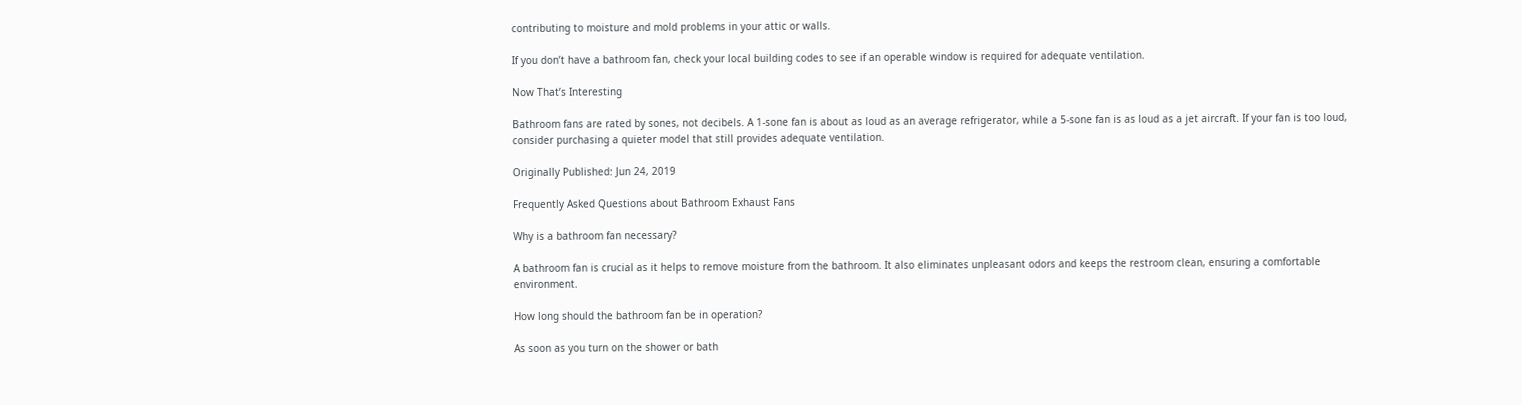contributing to moisture and mold problems in your attic or walls.

If you don’t have a bathroom fan, check your local building codes to see if an operable window is required for adequate ventilation.

Now That’s Interesting

Bathroom fans are rated by sones, not decibels. A 1-sone fan is about as loud as an average refrigerator, while a 5-sone fan is as loud as a jet aircraft. If your fan is too loud, consider purchasing a quieter model that still provides adequate ventilation.

Originally Published: Jun 24, 2019

Frequently Asked Questions about Bathroom Exhaust Fans

Why is a bathroom fan necessary?

A bathroom fan is crucial as it helps to remove moisture from the bathroom. It also eliminates unpleasant odors and keeps the restroom clean, ensuring a comfortable environment.

How long should the bathroom fan be in operation?

As soon as you turn on the shower or bath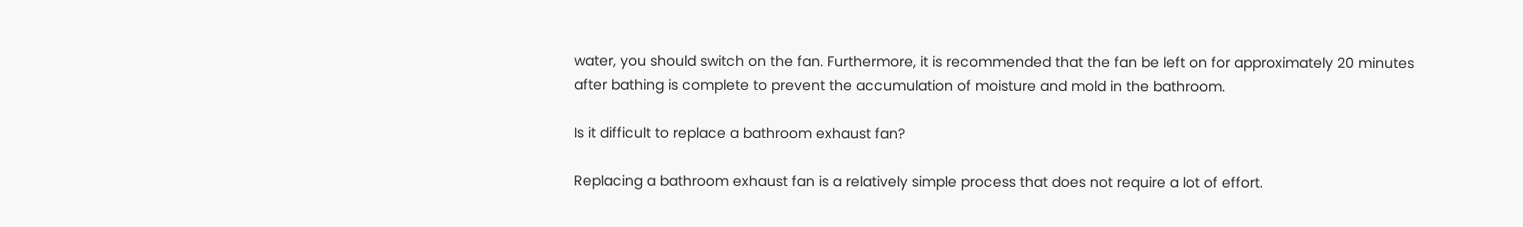water, you should switch on the fan. Furthermore, it is recommended that the fan be left on for approximately 20 minutes after bathing is complete to prevent the accumulation of moisture and mold in the bathroom.

Is it difficult to replace a bathroom exhaust fan?

Replacing a bathroom exhaust fan is a relatively simple process that does not require a lot of effort.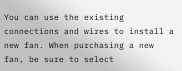You can use the existing connections and wires to install a new fan. When purchasing a new fan, be sure to select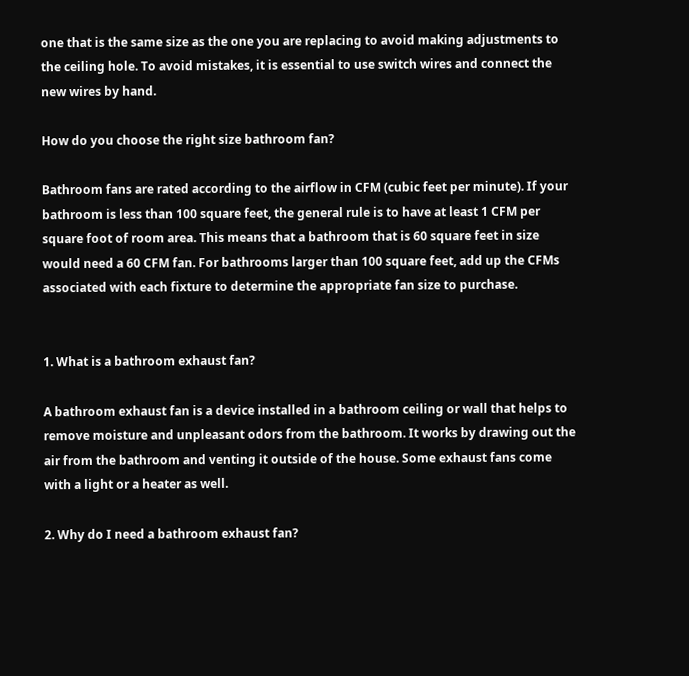one that is the same size as the one you are replacing to avoid making adjustments to the ceiling hole. To avoid mistakes, it is essential to use switch wires and connect the new wires by hand.

How do you choose the right size bathroom fan?

Bathroom fans are rated according to the airflow in CFM (cubic feet per minute). If your bathroom is less than 100 square feet, the general rule is to have at least 1 CFM per square foot of room area. This means that a bathroom that is 60 square feet in size would need a 60 CFM fan. For bathrooms larger than 100 square feet, add up the CFMs associated with each fixture to determine the appropriate fan size to purchase.


1. What is a bathroom exhaust fan?

A bathroom exhaust fan is a device installed in a bathroom ceiling or wall that helps to remove moisture and unpleasant odors from the bathroom. It works by drawing out the air from the bathroom and venting it outside of the house. Some exhaust fans come with a light or a heater as well.

2. Why do I need a bathroom exhaust fan?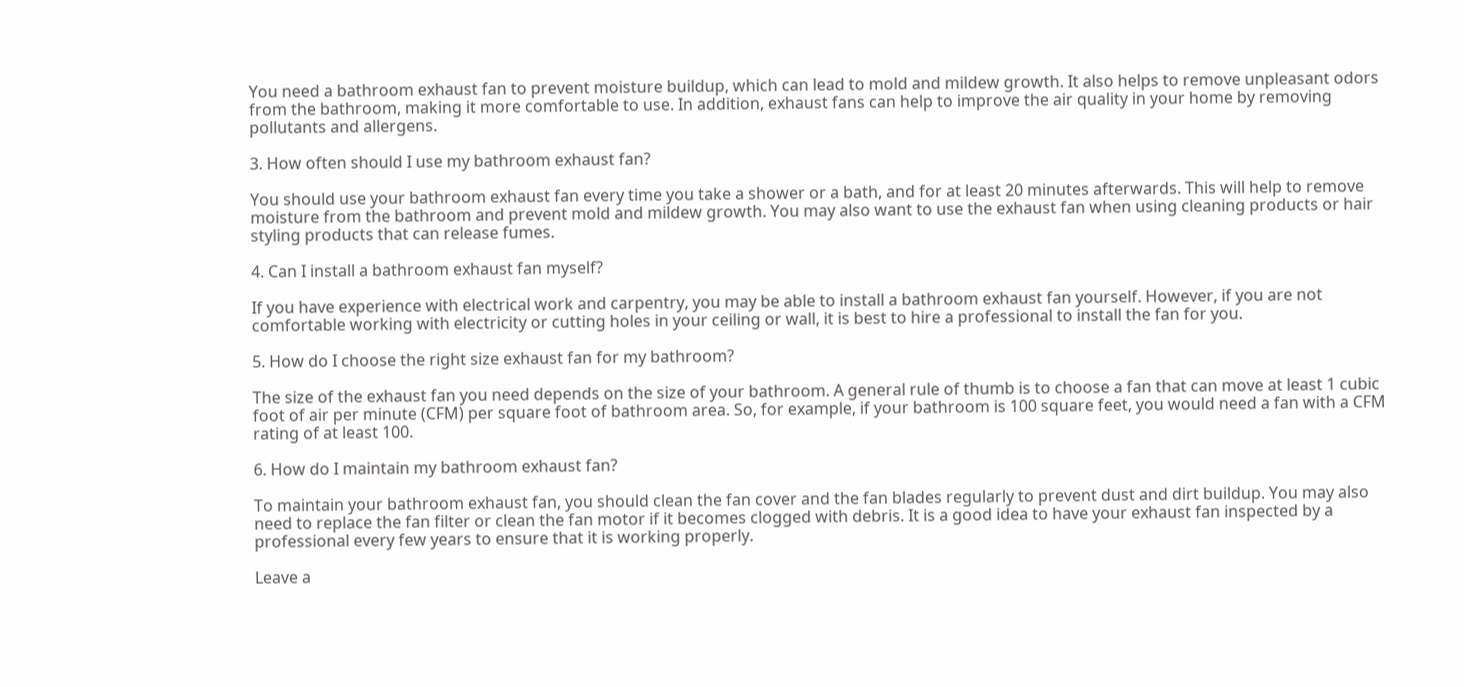You need a bathroom exhaust fan to prevent moisture buildup, which can lead to mold and mildew growth. It also helps to remove unpleasant odors from the bathroom, making it more comfortable to use. In addition, exhaust fans can help to improve the air quality in your home by removing pollutants and allergens.

3. How often should I use my bathroom exhaust fan?

You should use your bathroom exhaust fan every time you take a shower or a bath, and for at least 20 minutes afterwards. This will help to remove moisture from the bathroom and prevent mold and mildew growth. You may also want to use the exhaust fan when using cleaning products or hair styling products that can release fumes.

4. Can I install a bathroom exhaust fan myself?

If you have experience with electrical work and carpentry, you may be able to install a bathroom exhaust fan yourself. However, if you are not comfortable working with electricity or cutting holes in your ceiling or wall, it is best to hire a professional to install the fan for you.

5. How do I choose the right size exhaust fan for my bathroom?

The size of the exhaust fan you need depends on the size of your bathroom. A general rule of thumb is to choose a fan that can move at least 1 cubic foot of air per minute (CFM) per square foot of bathroom area. So, for example, if your bathroom is 100 square feet, you would need a fan with a CFM rating of at least 100.

6. How do I maintain my bathroom exhaust fan?

To maintain your bathroom exhaust fan, you should clean the fan cover and the fan blades regularly to prevent dust and dirt buildup. You may also need to replace the fan filter or clean the fan motor if it becomes clogged with debris. It is a good idea to have your exhaust fan inspected by a professional every few years to ensure that it is working properly.

Leave a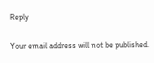Reply

Your email address will not be published.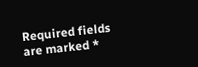Required fields are marked *